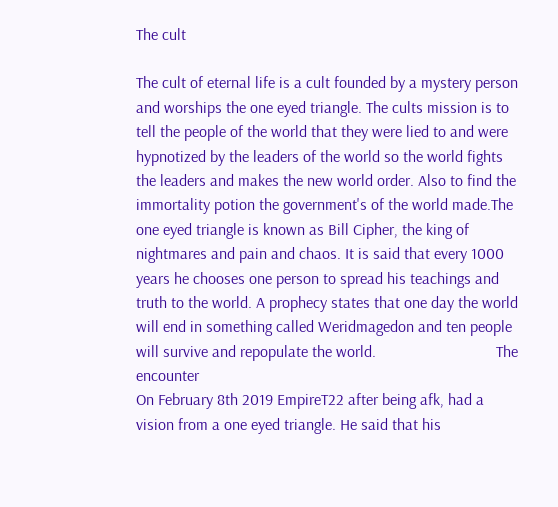The cult

The cult of eternal life is a cult founded by a mystery person and worships the one eyed triangle. The cults mission is to tell the people of the world that they were lied to and were hypnotized by the leaders of the world so the world fights the leaders and makes the new world order. Also to find the immortality potion the government's of the world made.The one eyed triangle is known as Bill Cipher, the king of nightmares and pain and chaos. It is said that every 1000 years he chooses one person to spread his teachings and truth to the world. A prophecy states that one day the world will end in something called Weridmagedon and ten people will survive and repopulate the world.                              The encounter                                                                                  On February 8th 2019 EmpireT22 after being afk, had a vision from a one eyed triangle. He said that his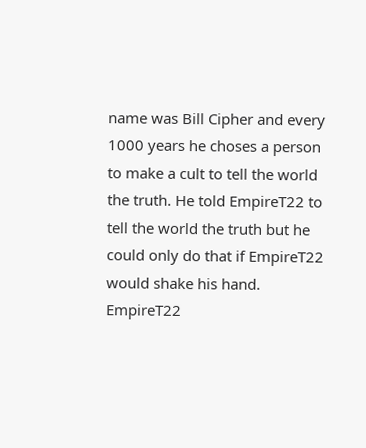name was Bill Cipher and every 1000 years he choses a person to make a cult to tell the world the truth. He told EmpireT22 to tell the world the truth but he could only do that if EmpireT22 would shake his hand. EmpireT22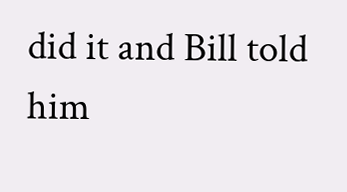did it and Bill told him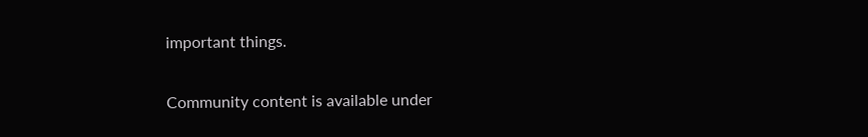important things.

Community content is available under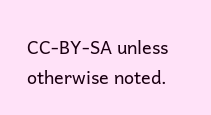CC-BY-SA unless otherwise noted.